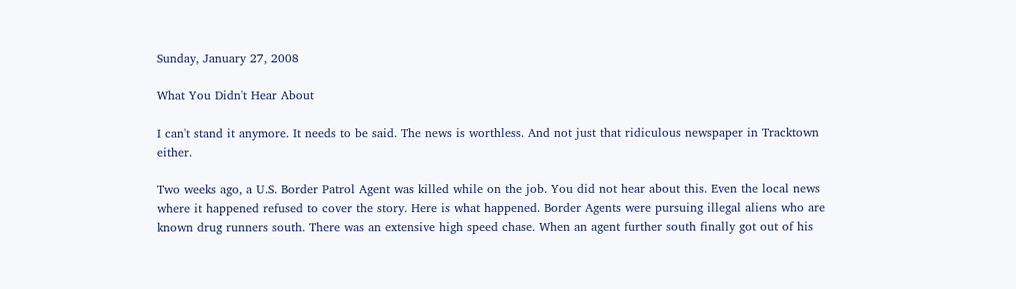Sunday, January 27, 2008

What You Didn't Hear About

I can't stand it anymore. It needs to be said. The news is worthless. And not just that ridiculous newspaper in Tracktown either.

Two weeks ago, a U.S. Border Patrol Agent was killed while on the job. You did not hear about this. Even the local news where it happened refused to cover the story. Here is what happened. Border Agents were pursuing illegal aliens who are known drug runners south. There was an extensive high speed chase. When an agent further south finally got out of his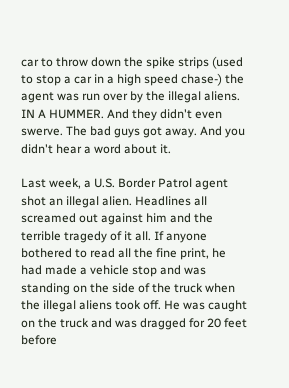car to throw down the spike strips (used to stop a car in a high speed chase-) the agent was run over by the illegal aliens. IN A HUMMER. And they didn't even swerve. The bad guys got away. And you didn't hear a word about it.

Last week, a U.S. Border Patrol agent shot an illegal alien. Headlines all screamed out against him and the terrible tragedy of it all. If anyone bothered to read all the fine print, he had made a vehicle stop and was standing on the side of the truck when the illegal aliens took off. He was caught on the truck and was dragged for 20 feet before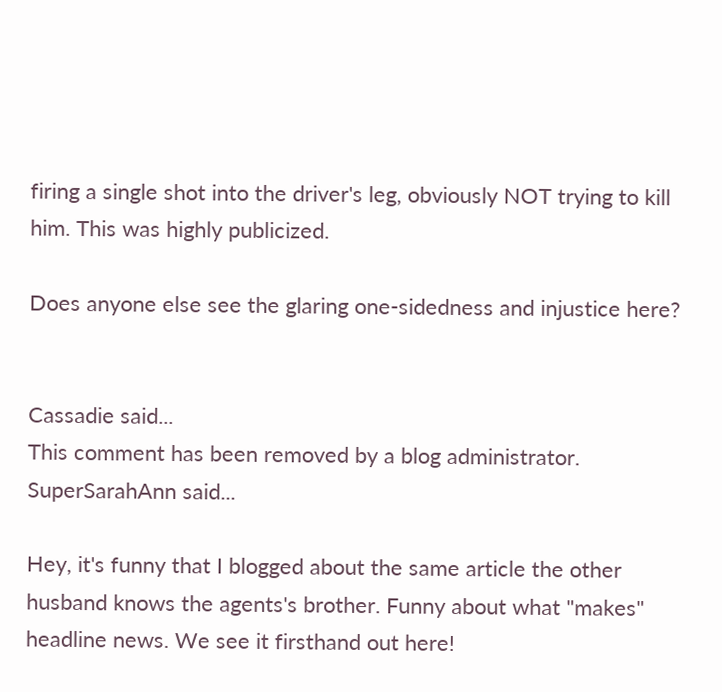firing a single shot into the driver's leg, obviously NOT trying to kill him. This was highly publicized.

Does anyone else see the glaring one-sidedness and injustice here?


Cassadie said...
This comment has been removed by a blog administrator.
SuperSarahAnn said...

Hey, it's funny that I blogged about the same article the other husband knows the agents's brother. Funny about what "makes" headline news. We see it firsthand out here!